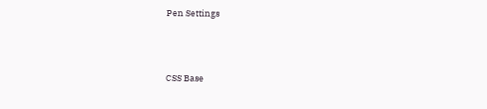Pen Settings



CSS Base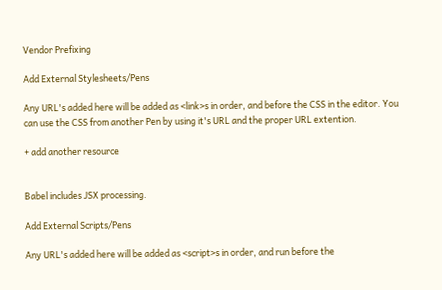Vendor Prefixing

Add External Stylesheets/Pens

Any URL's added here will be added as <link>s in order, and before the CSS in the editor. You can use the CSS from another Pen by using it's URL and the proper URL extention.

+ add another resource


Babel includes JSX processing.

Add External Scripts/Pens

Any URL's added here will be added as <script>s in order, and run before the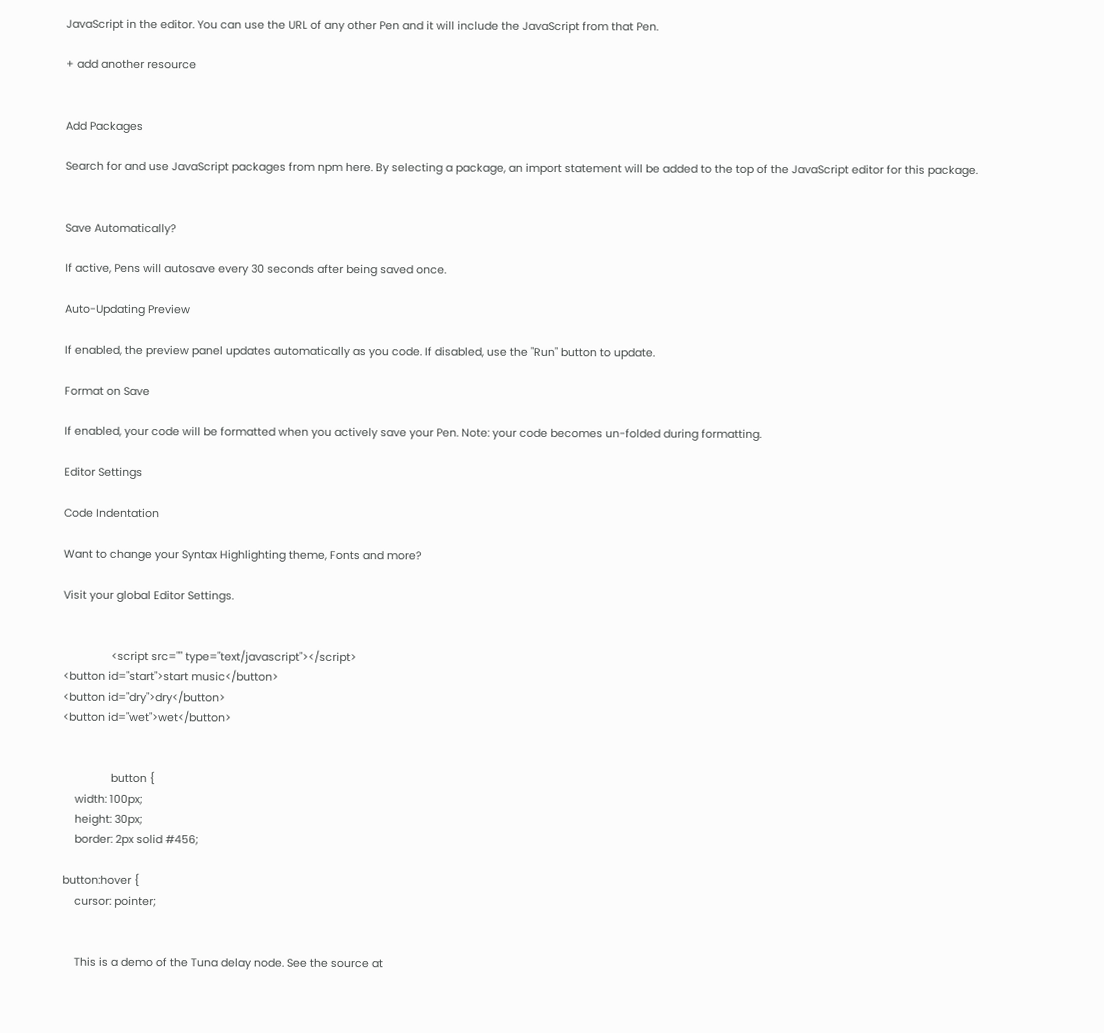JavaScript in the editor. You can use the URL of any other Pen and it will include the JavaScript from that Pen.

+ add another resource


Add Packages

Search for and use JavaScript packages from npm here. By selecting a package, an import statement will be added to the top of the JavaScript editor for this package.


Save Automatically?

If active, Pens will autosave every 30 seconds after being saved once.

Auto-Updating Preview

If enabled, the preview panel updates automatically as you code. If disabled, use the "Run" button to update.

Format on Save

If enabled, your code will be formatted when you actively save your Pen. Note: your code becomes un-folded during formatting.

Editor Settings

Code Indentation

Want to change your Syntax Highlighting theme, Fonts and more?

Visit your global Editor Settings.


                <script src="" type="text/javascript"></script>
<button id="start">start music</button>
<button id="dry">dry</button>
<button id="wet">wet</button>


                button {
    width: 100px;
    height: 30px;
    border: 2px solid #456;

button:hover {
    cursor: pointer;


    This is a demo of the Tuna delay node. See the source at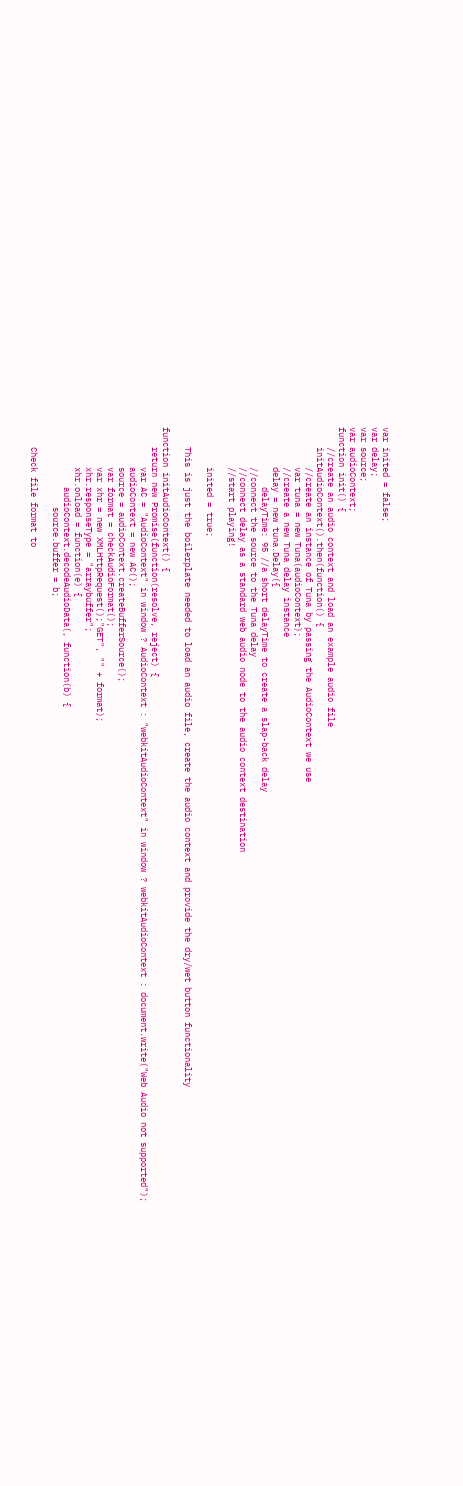var inited = false;
var delay;
var source;
var audioContext;
function init() {
    //create an audio context and load an example audio file
    initAudioContext().then(function() {
        //create an instance of Tuna by passing the AudioContext we use
        var tuna = new Tuna(audioContext);
        //create a new Tuna delay instance
        delay = new tuna.Delay({
            delayTime: 95 //a short delayTime to create a slap-back delay
        //connect the source to the Tuna delay
        //connect delay as a standard web audio node to the audio context destination
        //start playing!

        inited = true;

    This is just the boilerplate needed to load an audio file, create the audio context and provide the dry/wet button functionality

function initAudioContext() {
    return new Promise(function(resolve, reject) {
        var AC = "AudioContext" in window ? AudioContext : "webkitAudioContext" in window ? webkitAudioContext : document.write("Web Audio not supported");
        audioContext = new AC();
        source = audioContext.createBufferSource();
        var format = checkAudioFormat();
        var xhr = new XMLHttpRequest();"GET", "" + format);
        xhr.responseType = "arraybuffer";
        xhr.onload = function(e) {
            audioContext.decodeAudioData(, function(b) {
                source.buffer = b;

    Check file format to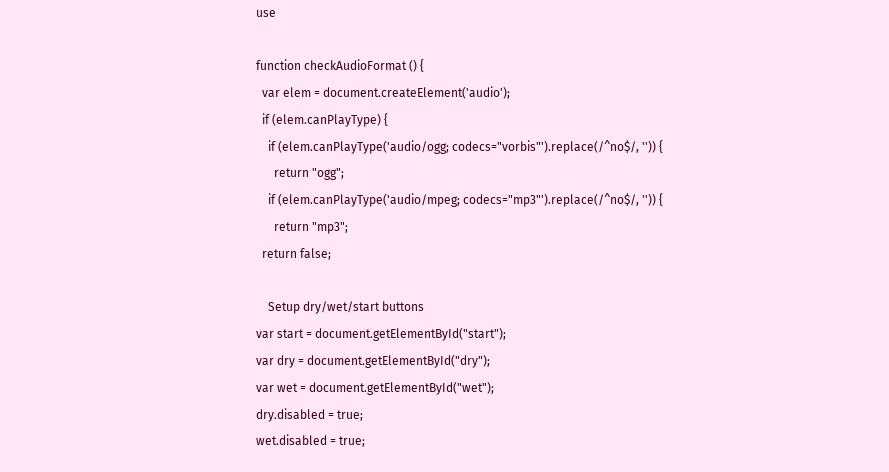use

function checkAudioFormat () {
  var elem = document.createElement('audio');
  if (elem.canPlayType) {
    if (elem.canPlayType('audio/ogg; codecs="vorbis"').replace(/^no$/, '')) {
      return "ogg";
    if (elem.canPlayType('audio/mpeg; codecs="mp3"').replace(/^no$/, '')) {
      return "mp3";
  return false;

    Setup dry/wet/start buttons
var start = document.getElementById("start");
var dry = document.getElementById("dry");
var wet = document.getElementById("wet");
dry.disabled = true;
wet.disabled = true;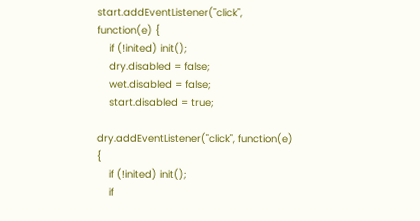start.addEventListener("click", function(e) {
    if (!inited) init();
    dry.disabled = false;
    wet.disabled = false;
    start.disabled = true;

dry.addEventListener("click", function(e) {
    if (!inited) init();
    if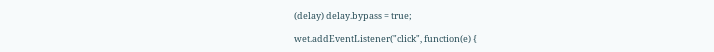(delay) delay.bypass = true;

wet.addEventListener("click", function(e) {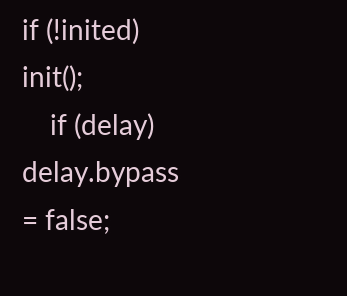if (!inited) init();
    if (delay) delay.bypass = false;